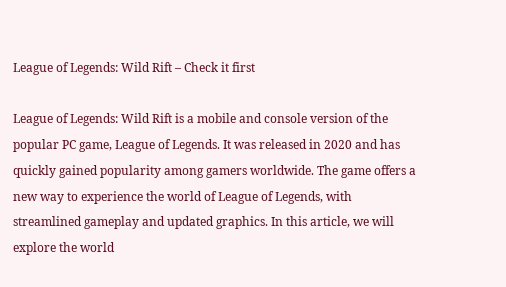League of Legends: Wild Rift – Check it first

League of Legends: Wild Rift is a mobile and console version of the popular PC game, League of Legends. It was released in 2020 and has quickly gained popularity among gamers worldwide. The game offers a new way to experience the world of League of Legends, with streamlined gameplay and updated graphics. In this article, we will explore the world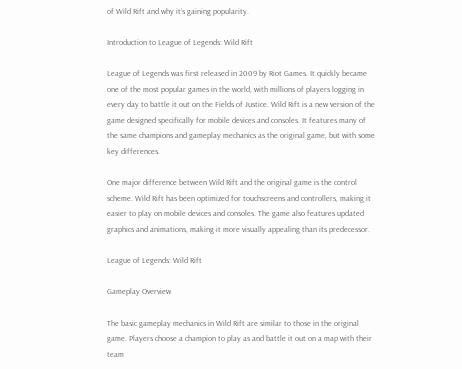of Wild Rift and why it’s gaining popularity.

Introduction to League of Legends: Wild Rift

League of Legends was first released in 2009 by Riot Games. It quickly became one of the most popular games in the world, with millions of players logging in every day to battle it out on the Fields of Justice. Wild Rift is a new version of the game designed specifically for mobile devices and consoles. It features many of the same champions and gameplay mechanics as the original game, but with some key differences.

One major difference between Wild Rift and the original game is the control scheme. Wild Rift has been optimized for touchscreens and controllers, making it easier to play on mobile devices and consoles. The game also features updated graphics and animations, making it more visually appealing than its predecessor.

League of Legends: Wild Rift

Gameplay Overview

The basic gameplay mechanics in Wild Rift are similar to those in the original game. Players choose a champion to play as and battle it out on a map with their team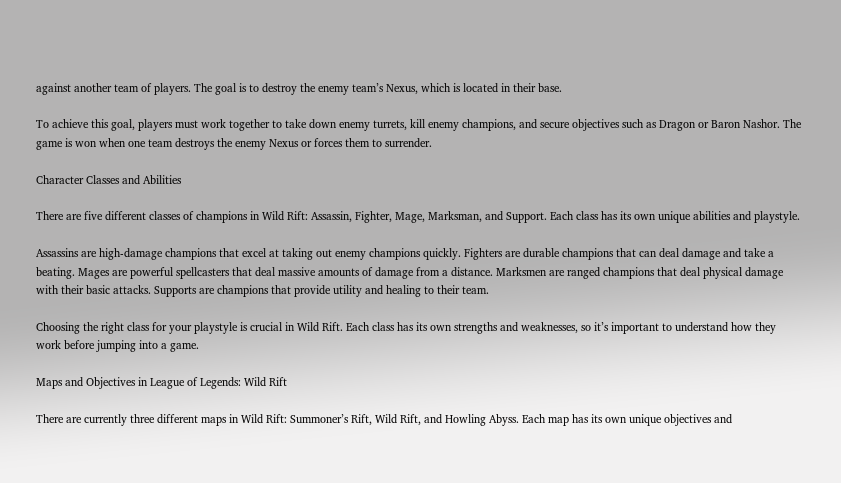against another team of players. The goal is to destroy the enemy team’s Nexus, which is located in their base.

To achieve this goal, players must work together to take down enemy turrets, kill enemy champions, and secure objectives such as Dragon or Baron Nashor. The game is won when one team destroys the enemy Nexus or forces them to surrender.

Character Classes and Abilities

There are five different classes of champions in Wild Rift: Assassin, Fighter, Mage, Marksman, and Support. Each class has its own unique abilities and playstyle.

Assassins are high-damage champions that excel at taking out enemy champions quickly. Fighters are durable champions that can deal damage and take a beating. Mages are powerful spellcasters that deal massive amounts of damage from a distance. Marksmen are ranged champions that deal physical damage with their basic attacks. Supports are champions that provide utility and healing to their team.

Choosing the right class for your playstyle is crucial in Wild Rift. Each class has its own strengths and weaknesses, so it’s important to understand how they work before jumping into a game.

Maps and Objectives in League of Legends: Wild Rift

There are currently three different maps in Wild Rift: Summoner’s Rift, Wild Rift, and Howling Abyss. Each map has its own unique objectives and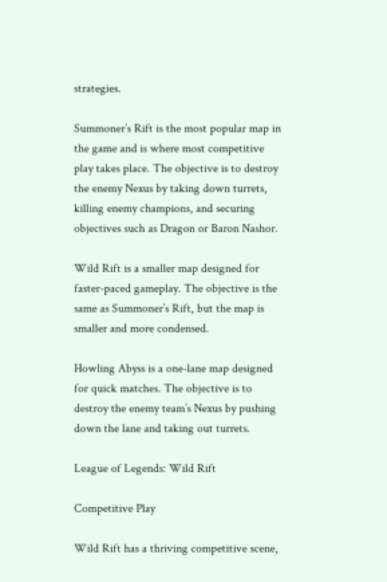strategies.

Summoner’s Rift is the most popular map in the game and is where most competitive play takes place. The objective is to destroy the enemy Nexus by taking down turrets, killing enemy champions, and securing objectives such as Dragon or Baron Nashor.

Wild Rift is a smaller map designed for faster-paced gameplay. The objective is the same as Summoner’s Rift, but the map is smaller and more condensed.

Howling Abyss is a one-lane map designed for quick matches. The objective is to destroy the enemy team’s Nexus by pushing down the lane and taking out turrets.

League of Legends: Wild Rift

Competitive Play

Wild Rift has a thriving competitive scene,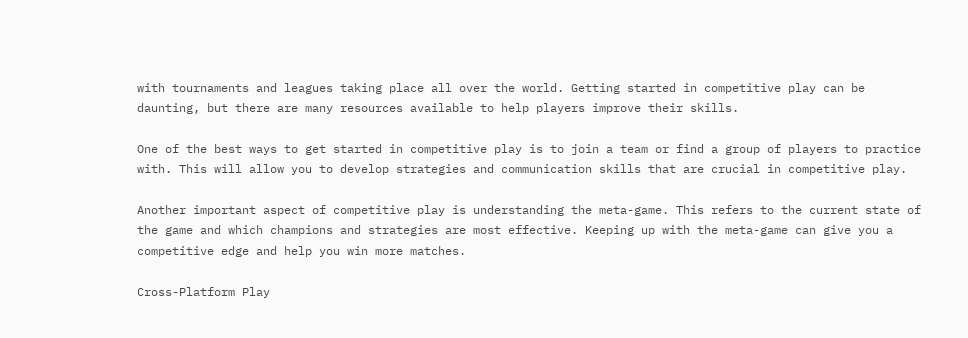with tournaments and leagues taking place all over the world. Getting started in competitive play can be daunting, but there are many resources available to help players improve their skills.

One of the best ways to get started in competitive play is to join a team or find a group of players to practice with. This will allow you to develop strategies and communication skills that are crucial in competitive play.

Another important aspect of competitive play is understanding the meta-game. This refers to the current state of the game and which champions and strategies are most effective. Keeping up with the meta-game can give you a competitive edge and help you win more matches.

Cross-Platform Play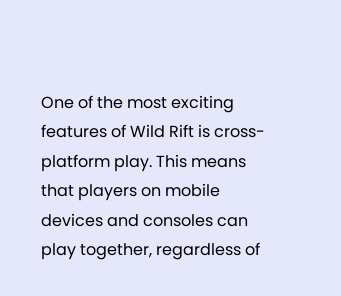One of the most exciting features of Wild Rift is cross-platform play. This means that players on mobile devices and consoles can play together, regardless of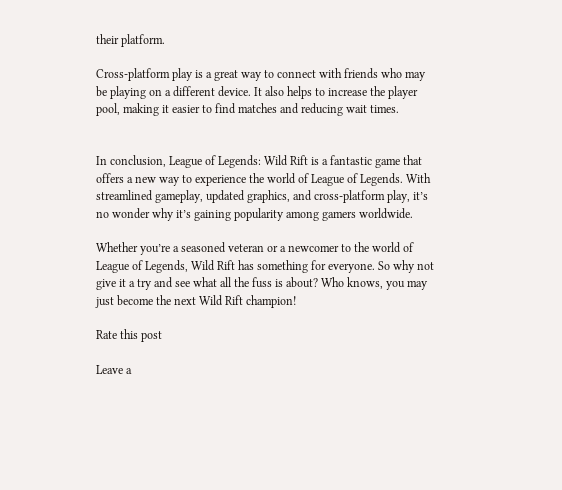their platform.

Cross-platform play is a great way to connect with friends who may be playing on a different device. It also helps to increase the player pool, making it easier to find matches and reducing wait times.


In conclusion, League of Legends: Wild Rift is a fantastic game that offers a new way to experience the world of League of Legends. With streamlined gameplay, updated graphics, and cross-platform play, it’s no wonder why it’s gaining popularity among gamers worldwide.

Whether you’re a seasoned veteran or a newcomer to the world of League of Legends, Wild Rift has something for everyone. So why not give it a try and see what all the fuss is about? Who knows, you may just become the next Wild Rift champion!

Rate this post

Leave a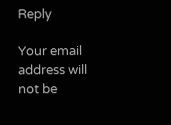Reply

Your email address will not be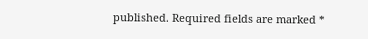published. Required fields are marked *